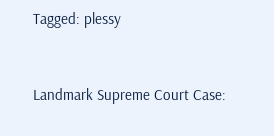Tagged: plessy


Landmark Supreme Court Case: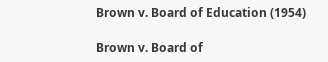Brown v. Board of Education (1954)

Brown v. Board of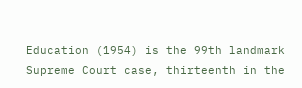Education (1954) is the 99th landmark Supreme Court case, thirteenth in the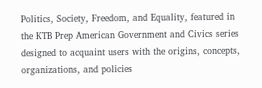Politics, Society, Freedom, and Equality, featured in the KTB Prep American Government and Civics series designed to acquaint users with the origins, concepts, organizations, and policies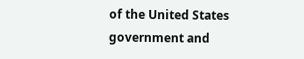of the United States government and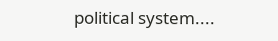political system....